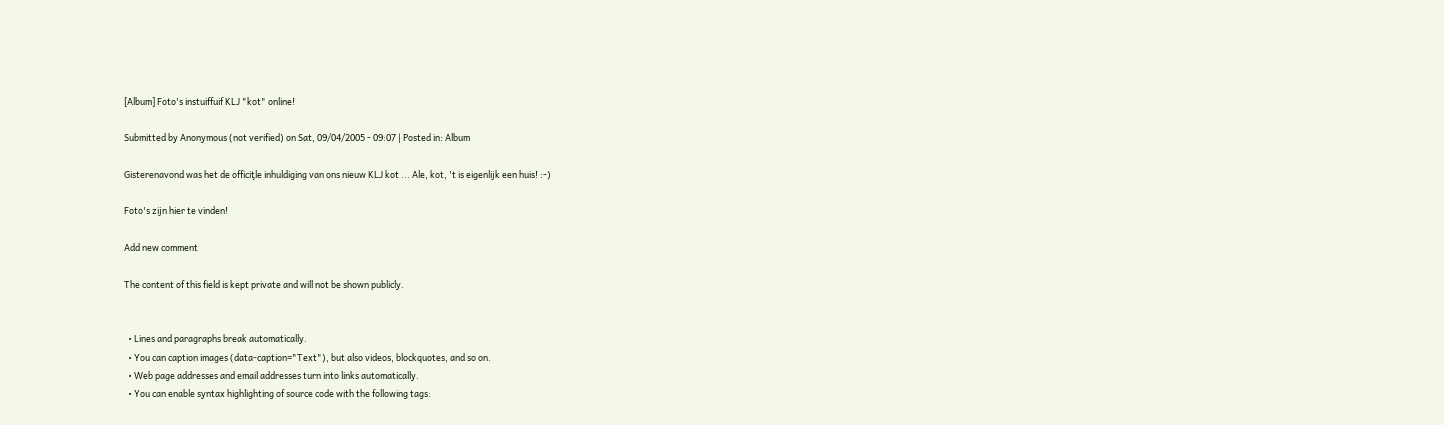[Album] Foto's instuiffuif KLJ "kot" online!

Submitted by Anonymous (not verified) on Sat, 09/04/2005 - 09:07 | Posted in: Album

Gisterenavond was het de officiƫle inhuldiging van ons nieuw KLJ kot ... Ale, kot, 't is eigenlijk een huis! :-)

Foto's zijn hier te vinden!

Add new comment

The content of this field is kept private and will not be shown publicly.


  • Lines and paragraphs break automatically.
  • You can caption images (data-caption="Text"), but also videos, blockquotes, and so on.
  • Web page addresses and email addresses turn into links automatically.
  • You can enable syntax highlighting of source code with the following tags: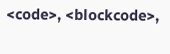<code>, <blockcode>,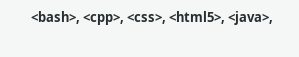<bash>, <cpp>, <css>, <html5>, <java>,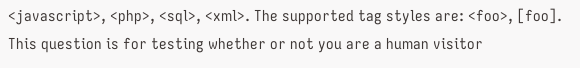<javascript>, <php>, <sql>, <xml>. The supported tag styles are: <foo>, [foo].
This question is for testing whether or not you are a human visitor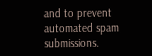and to prevent automated spam submissions.